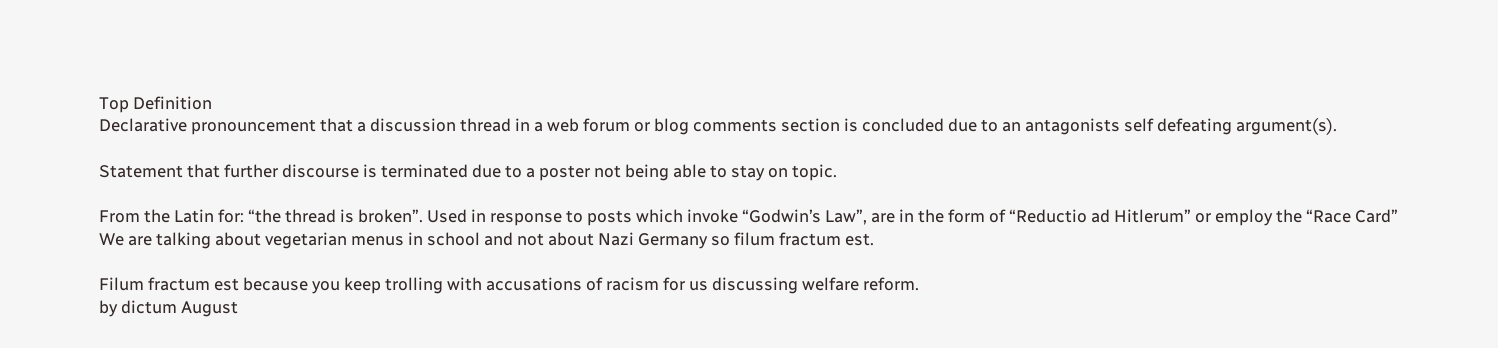Top Definition
Declarative pronouncement that a discussion thread in a web forum or blog comments section is concluded due to an antagonists self defeating argument(s).

Statement that further discourse is terminated due to a poster not being able to stay on topic.

From the Latin for: “the thread is broken”. Used in response to posts which invoke “Godwin’s Law”, are in the form of “Reductio ad Hitlerum” or employ the “Race Card”
We are talking about vegetarian menus in school and not about Nazi Germany so filum fractum est.

Filum fractum est because you keep trolling with accusations of racism for us discussing welfare reform.
by dictum August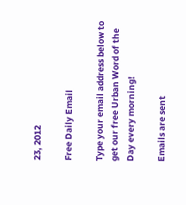23, 2012

Free Daily Email

Type your email address below to get our free Urban Word of the Day every morning!

Emails are sent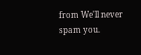from We'll never spam you.